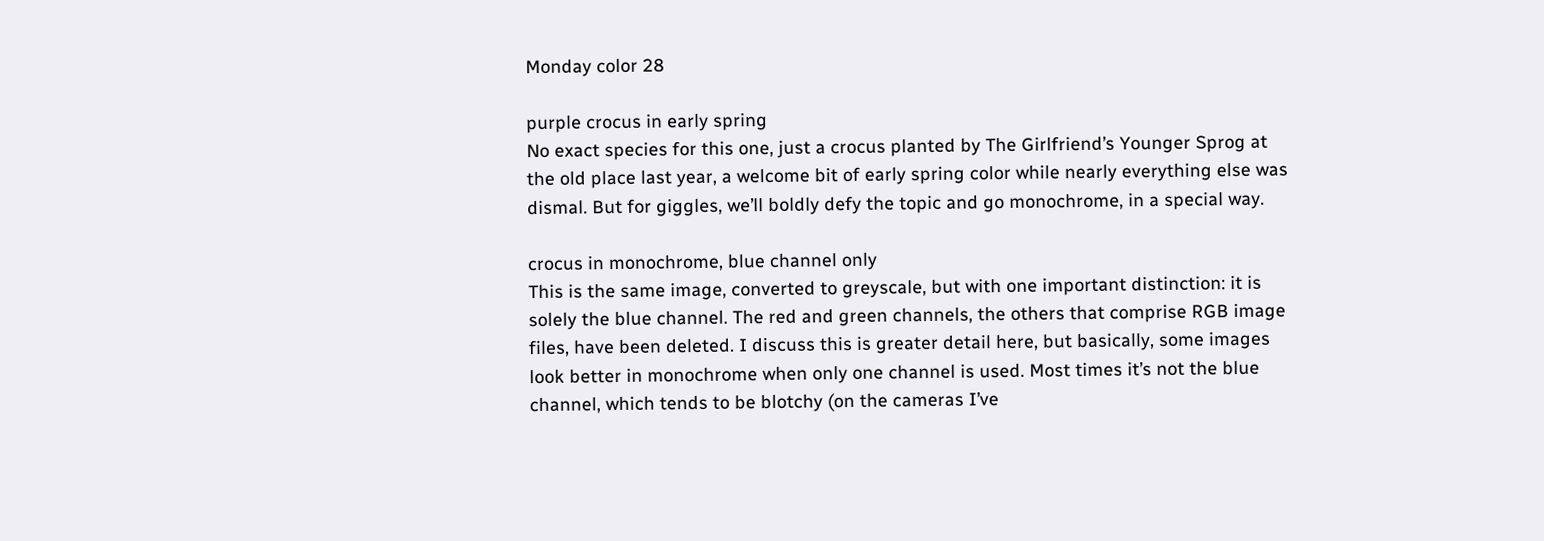Monday color 28

purple crocus in early spring
No exact species for this one, just a crocus planted by The Girlfriend’s Younger Sprog at the old place last year, a welcome bit of early spring color while nearly everything else was dismal. But for giggles, we’ll boldly defy the topic and go monochrome, in a special way.

crocus in monochrome, blue channel only
This is the same image, converted to greyscale, but with one important distinction: it is solely the blue channel. The red and green channels, the others that comprise RGB image files, have been deleted. I discuss this is greater detail here, but basically, some images look better in monochrome when only one channel is used. Most times it’s not the blue channel, which tends to be blotchy (on the cameras I’ve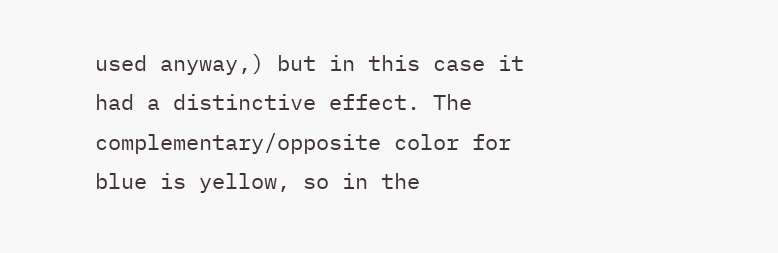used anyway,) but in this case it had a distinctive effect. The complementary/opposite color for blue is yellow, so in the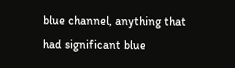blue channel, anything that had significant blue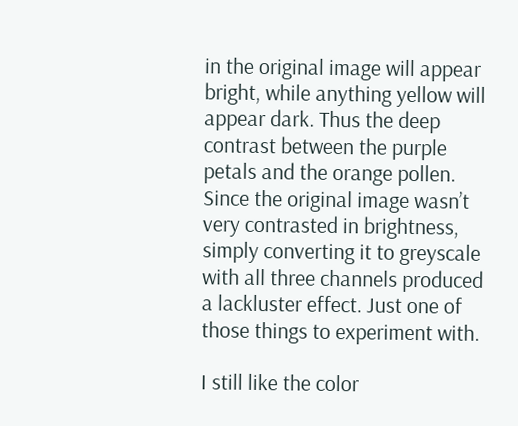in the original image will appear bright, while anything yellow will appear dark. Thus the deep contrast between the purple petals and the orange pollen. Since the original image wasn’t very contrasted in brightness, simply converting it to greyscale with all three channels produced a lackluster effect. Just one of those things to experiment with.

I still like the color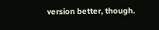version better, though.